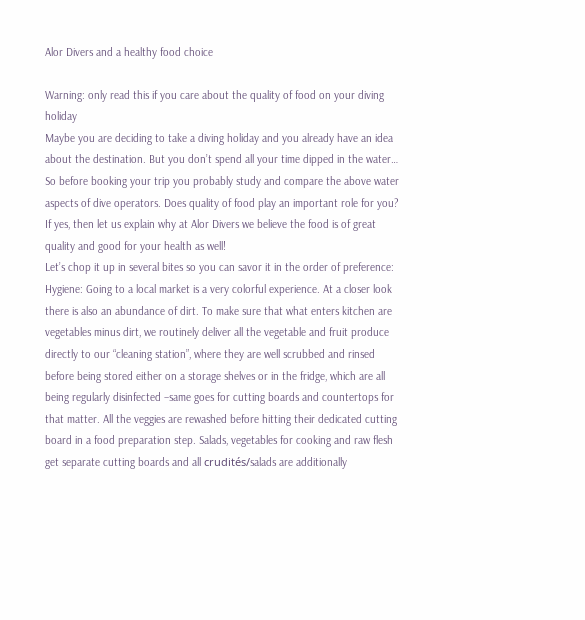Alor Divers and a healthy food choice

Warning: only read this if you care about the quality of food on your diving holiday
Maybe you are deciding to take a diving holiday and you already have an idea about the destination. But you don’t spend all your time dipped in the water… So before booking your trip you probably study and compare the above water aspects of dive operators. Does quality of food play an important role for you? If yes, then let us explain why at Alor Divers we believe the food is of great quality and good for your health as well!
Let’s chop it up in several bites so you can savor it in the order of preference:
Hygiene: Going to a local market is a very colorful experience. At a closer look there is also an abundance of dirt. To make sure that what enters kitchen are vegetables minus dirt, we routinely deliver all the vegetable and fruit produce directly to our “cleaning station”, where they are well scrubbed and rinsed before being stored either on a storage shelves or in the fridge, which are all being regularly disinfected –same goes for cutting boards and countertops for that matter. All the veggies are rewashed before hitting their dedicated cutting board in a food preparation step. Salads, vegetables for cooking and raw flesh get separate cutting boards and all crudités/salads are additionally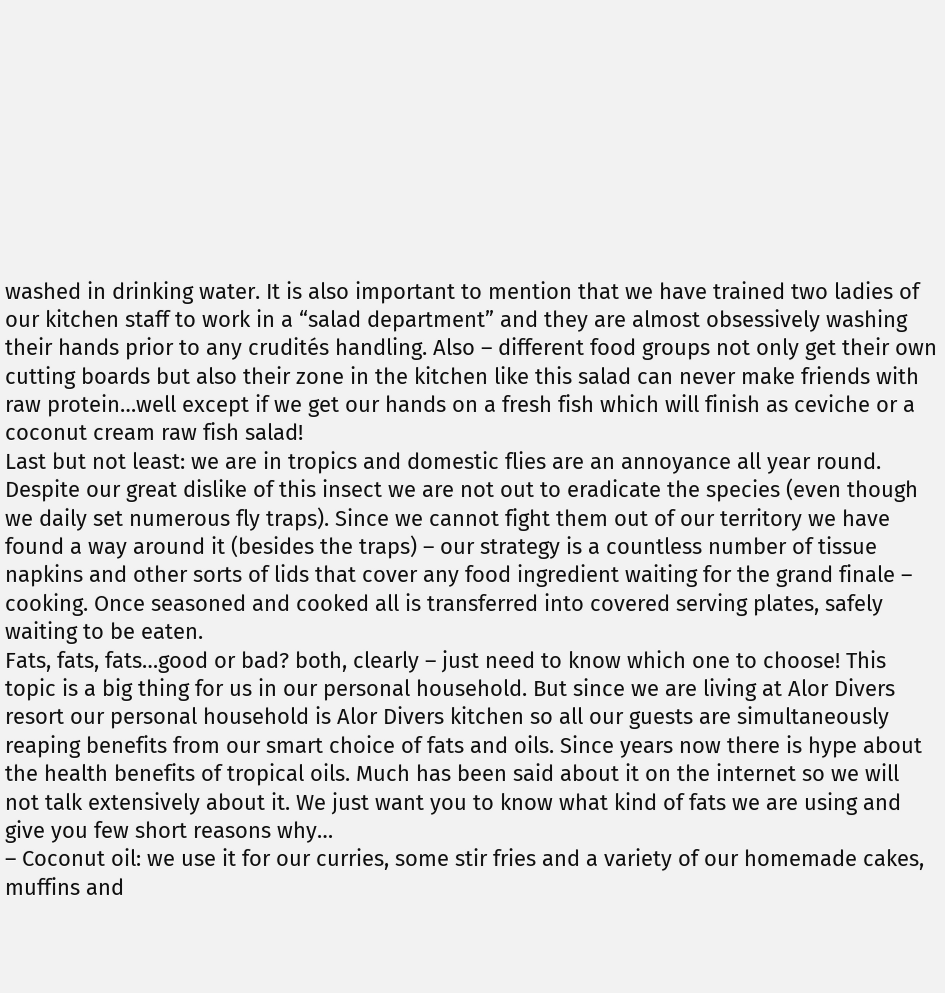washed in drinking water. It is also important to mention that we have trained two ladies of our kitchen staff to work in a “salad department” and they are almost obsessively washing their hands prior to any crudités handling. Also – different food groups not only get their own cutting boards but also their zone in the kitchen like this salad can never make friends with raw protein…well except if we get our hands on a fresh fish which will finish as ceviche or a coconut cream raw fish salad!
Last but not least: we are in tropics and domestic flies are an annoyance all year round. Despite our great dislike of this insect we are not out to eradicate the species (even though we daily set numerous fly traps). Since we cannot fight them out of our territory we have found a way around it (besides the traps) – our strategy is a countless number of tissue napkins and other sorts of lids that cover any food ingredient waiting for the grand finale – cooking. Once seasoned and cooked all is transferred into covered serving plates, safely waiting to be eaten.
Fats, fats, fats…good or bad? both, clearly – just need to know which one to choose! This topic is a big thing for us in our personal household. But since we are living at Alor Divers resort our personal household is Alor Divers kitchen so all our guests are simultaneously reaping benefits from our smart choice of fats and oils. Since years now there is hype about the health benefits of tropical oils. Much has been said about it on the internet so we will not talk extensively about it. We just want you to know what kind of fats we are using and give you few short reasons why…
– Coconut oil: we use it for our curries, some stir fries and a variety of our homemade cakes, muffins and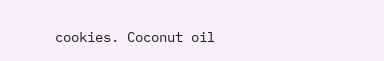cookies. Coconut oil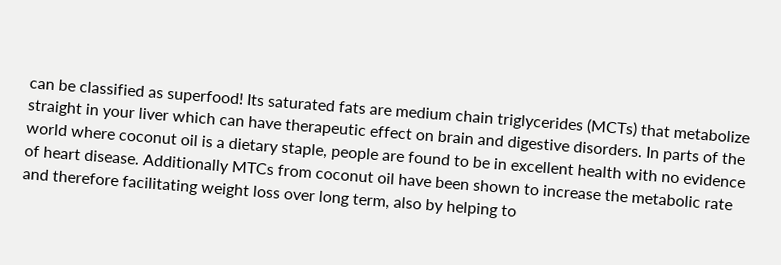can be classified as superfood! Its saturated fats are medium chain triglycerides (MCTs) that metabolize straight in your liver which can have therapeutic effect on brain and digestive disorders. In parts of the world where coconut oil is a dietary staple, people are found to be in excellent health with no evidence of heart disease. Additionally MTCs from coconut oil have been shown to increase the metabolic rate and therefore facilitating weight loss over long term, also by helping to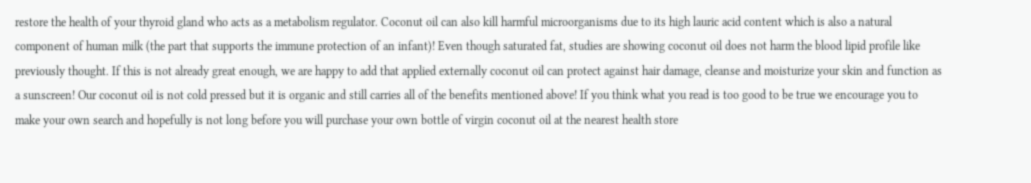restore the health of your thyroid gland who acts as a metabolism regulator. Coconut oil can also kill harmful microorganisms due to its high lauric acid content which is also a natural component of human milk (the part that supports the immune protection of an infant)! Even though saturated fat, studies are showing coconut oil does not harm the blood lipid profile like previously thought. If this is not already great enough, we are happy to add that applied externally coconut oil can protect against hair damage, cleanse and moisturize your skin and function as a sunscreen! Our coconut oil is not cold pressed but it is organic and still carries all of the benefits mentioned above! If you think what you read is too good to be true we encourage you to make your own search and hopefully is not long before you will purchase your own bottle of virgin coconut oil at the nearest health store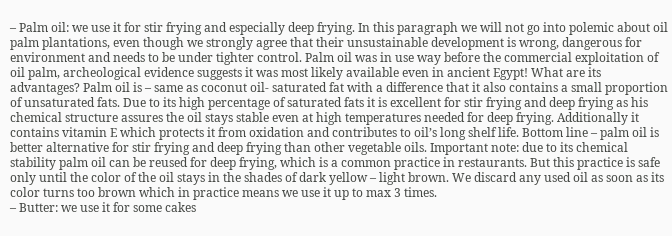– Palm oil: we use it for stir frying and especially deep frying. In this paragraph we will not go into polemic about oil palm plantations, even though we strongly agree that their unsustainable development is wrong, dangerous for environment and needs to be under tighter control. Palm oil was in use way before the commercial exploitation of oil palm, archeological evidence suggests it was most likely available even in ancient Egypt! What are its advantages? Palm oil is – same as coconut oil- saturated fat with a difference that it also contains a small proportion of unsaturated fats. Due to its high percentage of saturated fats it is excellent for stir frying and deep frying as his chemical structure assures the oil stays stable even at high temperatures needed for deep frying. Additionally it contains vitamin E which protects it from oxidation and contributes to oil’s long shelf life. Bottom line – palm oil is better alternative for stir frying and deep frying than other vegetable oils. Important note: due to its chemical stability palm oil can be reused for deep frying, which is a common practice in restaurants. But this practice is safe only until the color of the oil stays in the shades of dark yellow – light brown. We discard any used oil as soon as its color turns too brown which in practice means we use it up to max 3 times.
– Butter: we use it for some cakes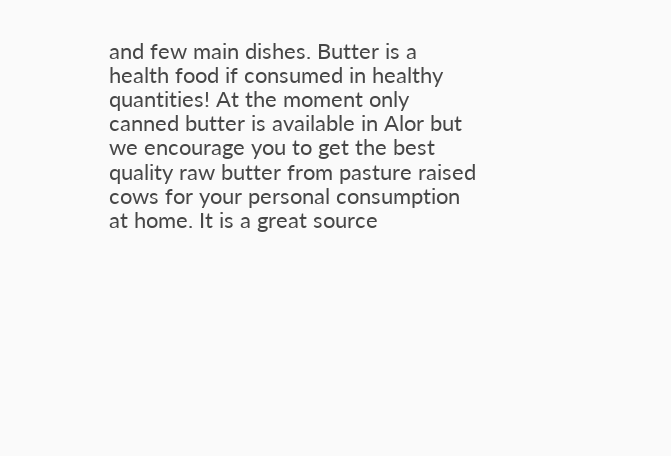and few main dishes. Butter is a health food if consumed in healthy quantities! At the moment only canned butter is available in Alor but we encourage you to get the best quality raw butter from pasture raised cows for your personal consumption at home. It is a great source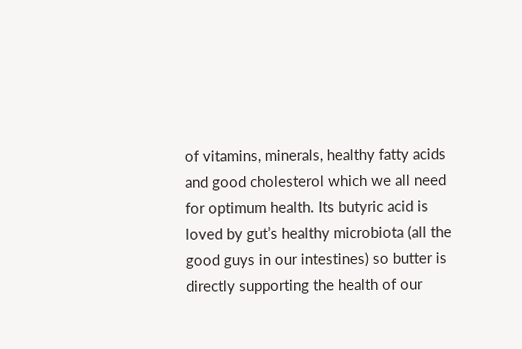of vitamins, minerals, healthy fatty acids and good cholesterol which we all need for optimum health. Its butyric acid is loved by gut’s healthy microbiota (all the good guys in our intestines) so butter is directly supporting the health of our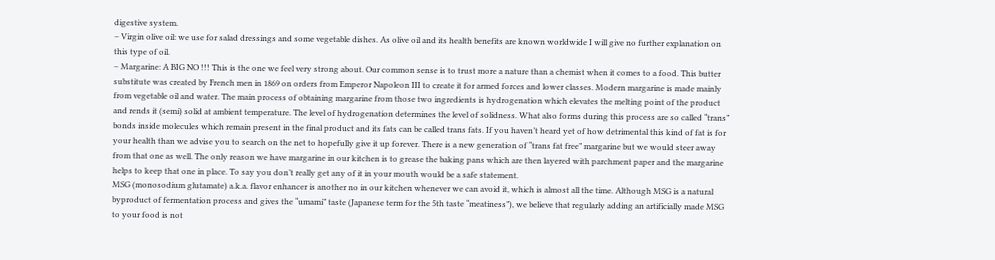digestive system.
– Virgin olive oil: we use for salad dressings and some vegetable dishes. As olive oil and its health benefits are known worldwide I will give no further explanation on this type of oil.
– Margarine: A BIG NO !!! This is the one we feel very strong about. Our common sense is to trust more a nature than a chemist when it comes to a food. This butter substitute was created by French men in 1869 on orders from Emperor Napoleon III to create it for armed forces and lower classes. Modern margarine is made mainly from vegetable oil and water. The main process of obtaining margarine from those two ingredients is hydrogenation which elevates the melting point of the product and rends it (semi) solid at ambient temperature. The level of hydrogenation determines the level of solidness. What also forms during this process are so called “trans” bonds inside molecules which remain present in the final product and its fats can be called trans fats. If you haven’t heard yet of how detrimental this kind of fat is for your health than we advise you to search on the net to hopefully give it up forever. There is a new generation of “trans fat free” margarine but we would steer away from that one as well. The only reason we have margarine in our kitchen is to grease the baking pans which are then layered with parchment paper and the margarine helps to keep that one in place. To say you don’t really get any of it in your mouth would be a safe statement.
MSG (monosodium glutamate) a.k.a. flavor enhancer is another no in our kitchen whenever we can avoid it, which is almost all the time. Although MSG is a natural byproduct of fermentation process and gives the “umami” taste (Japanese term for the 5th taste “meatiness”), we believe that regularly adding an artificially made MSG to your food is not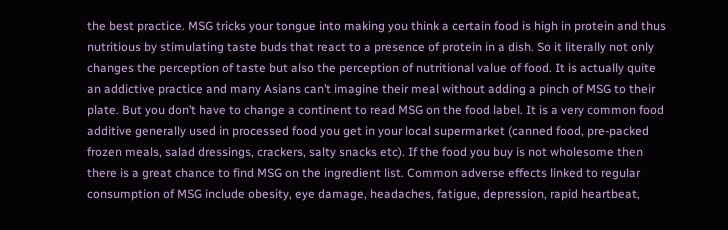the best practice. MSG tricks your tongue into making you think a certain food is high in protein and thus nutritious by stimulating taste buds that react to a presence of protein in a dish. So it literally not only changes the perception of taste but also the perception of nutritional value of food. It is actually quite an addictive practice and many Asians can’t imagine their meal without adding a pinch of MSG to their plate. But you don’t have to change a continent to read MSG on the food label. It is a very common food additive generally used in processed food you get in your local supermarket (canned food, pre-packed frozen meals, salad dressings, crackers, salty snacks etc). If the food you buy is not wholesome then there is a great chance to find MSG on the ingredient list. Common adverse effects linked to regular consumption of MSG include obesity, eye damage, headaches, fatigue, depression, rapid heartbeat,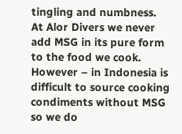tingling and numbness. At Alor Divers we never add MSG in its pure form to the food we cook. However – in Indonesia is difficult to source cooking condiments without MSG so we do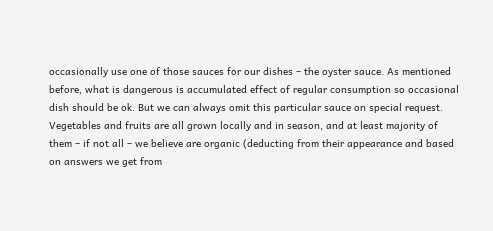occasionally use one of those sauces for our dishes – the oyster sauce. As mentioned before, what is dangerous is accumulated effect of regular consumption so occasional dish should be ok. But we can always omit this particular sauce on special request.
Vegetables and fruits are all grown locally and in season, and at least majority of them – if not all – we believe are organic (deducting from their appearance and based on answers we get from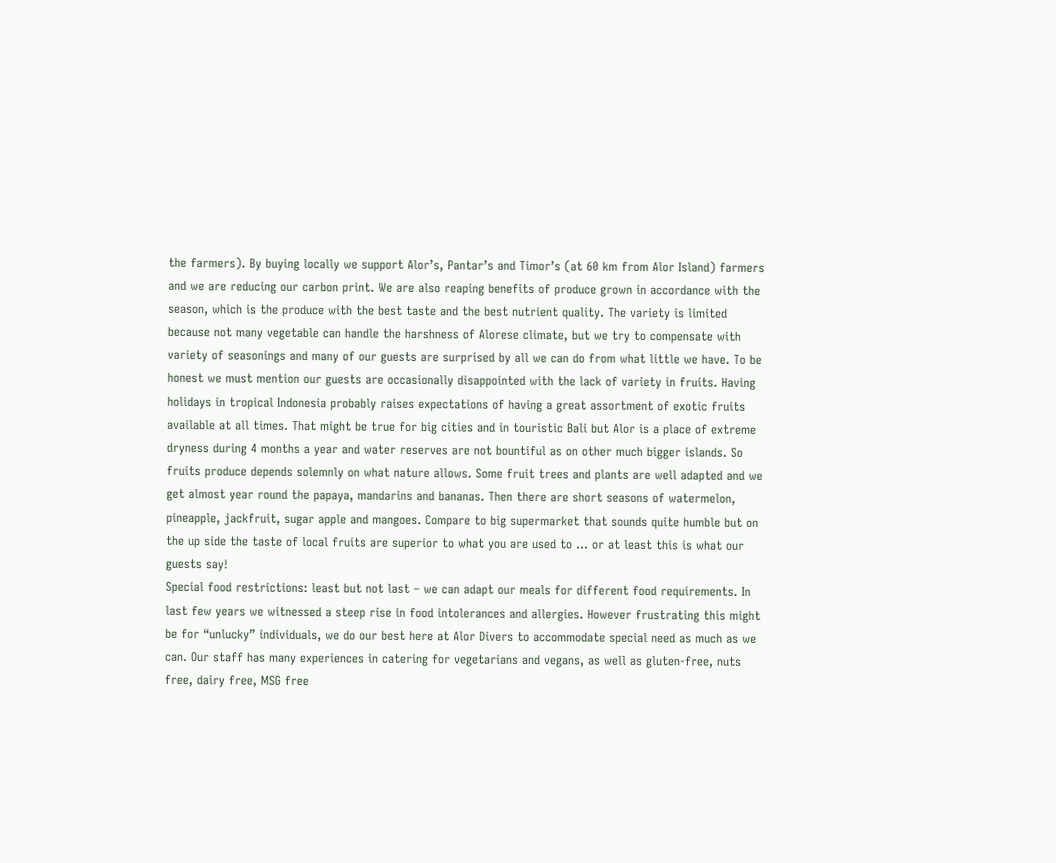the farmers). By buying locally we support Alor’s, Pantar’s and Timor’s (at 60 km from Alor Island) farmers and we are reducing our carbon print. We are also reaping benefits of produce grown in accordance with the season, which is the produce with the best taste and the best nutrient quality. The variety is limited because not many vegetable can handle the harshness of Alorese climate, but we try to compensate with variety of seasonings and many of our guests are surprised by all we can do from what little we have. To be honest we must mention our guests are occasionally disappointed with the lack of variety in fruits. Having holidays in tropical Indonesia probably raises expectations of having a great assortment of exotic fruits available at all times. That might be true for big cities and in touristic Bali but Alor is a place of extreme dryness during 4 months a year and water reserves are not bountiful as on other much bigger islands. So fruits produce depends solemnly on what nature allows. Some fruit trees and plants are well adapted and we get almost year round the papaya, mandarins and bananas. Then there are short seasons of watermelon, pineapple, jackfruit, sugar apple and mangoes. Compare to big supermarket that sounds quite humble but on the up side the taste of local fruits are superior to what you are used to … or at least this is what our guests say!
Special food restrictions: least but not last – we can adapt our meals for different food requirements. In last few years we witnessed a steep rise in food intolerances and allergies. However frustrating this might be for “unlucky” individuals, we do our best here at Alor Divers to accommodate special need as much as we can. Our staff has many experiences in catering for vegetarians and vegans, as well as gluten-free, nuts free, dairy free, MSG free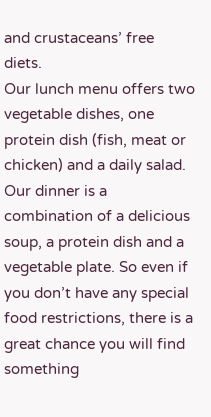and crustaceans’ free diets.
Our lunch menu offers two vegetable dishes, one protein dish (fish, meat or chicken) and a daily salad. Our dinner is a combination of a delicious soup, a protein dish and a vegetable plate. So even if you don’t have any special food restrictions, there is a great chance you will find something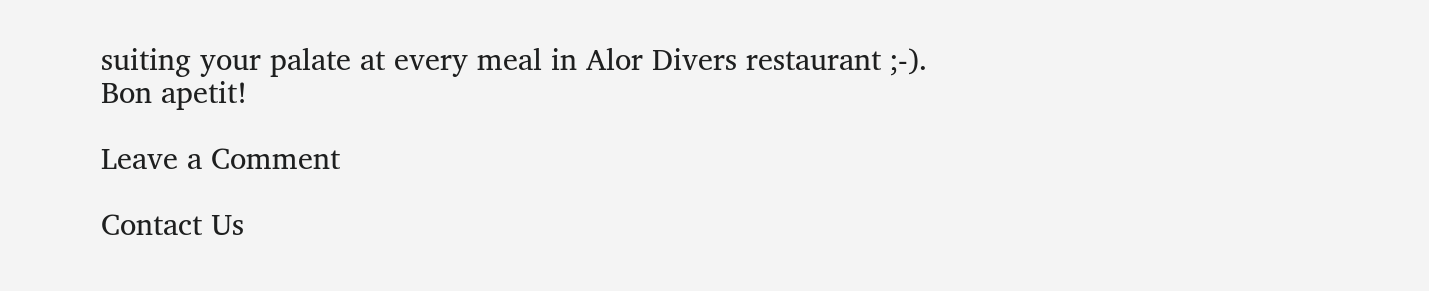suiting your palate at every meal in Alor Divers restaurant ;-).
Bon apetit!

Leave a Comment

Contact Us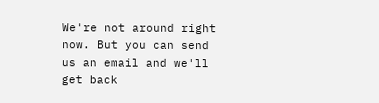We're not around right now. But you can send us an email and we'll get back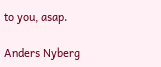to you, asap.

Anders Nyberg